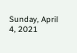Sunday, April 4, 2021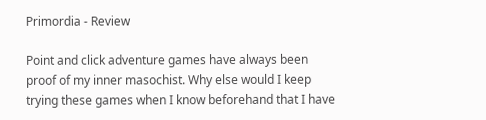Primordia - Review

Point and click adventure games have always been proof of my inner masochist. Why else would I keep trying these games when I know beforehand that I have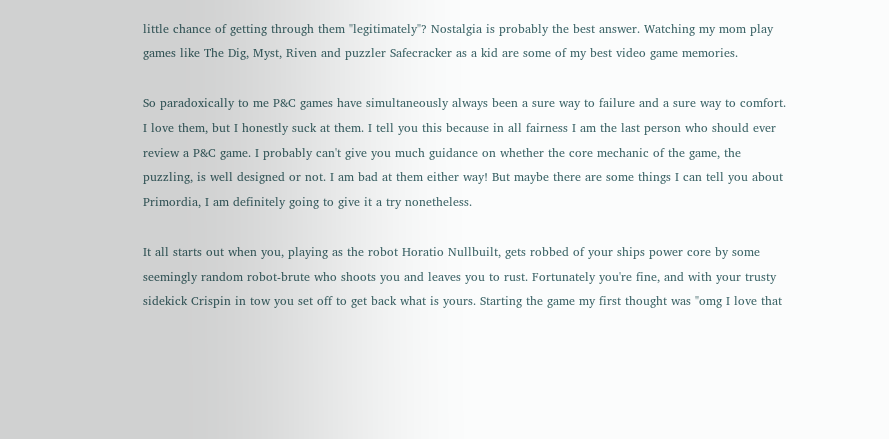little chance of getting through them "legitimately"? Nostalgia is probably the best answer. Watching my mom play games like The Dig, Myst, Riven and puzzler Safecracker as a kid are some of my best video game memories.

So paradoxically to me P&C games have simultaneously always been a sure way to failure and a sure way to comfort. I love them, but I honestly suck at them. I tell you this because in all fairness I am the last person who should ever review a P&C game. I probably can't give you much guidance on whether the core mechanic of the game, the puzzling, is well designed or not. I am bad at them either way! But maybe there are some things I can tell you about Primordia, I am definitely going to give it a try nonetheless.

It all starts out when you, playing as the robot Horatio Nullbuilt, gets robbed of your ships power core by some seemingly random robot-brute who shoots you and leaves you to rust. Fortunately you're fine, and with your trusty sidekick Crispin in tow you set off to get back what is yours. Starting the game my first thought was "omg I love that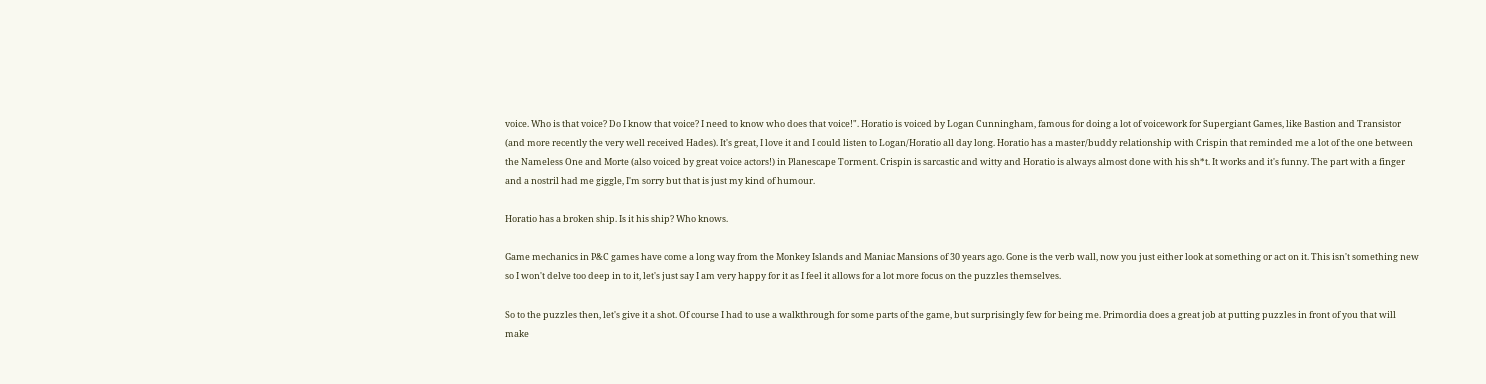voice. Who is that voice? Do I know that voice? I need to know who does that voice!". Horatio is voiced by Logan Cunningham, famous for doing a lot of voicework for Supergiant Games, like Bastion and Transistor (and more recently the very well received Hades). It's great, I love it and I could listen to Logan/Horatio all day long. Horatio has a master/buddy relationship with Crispin that reminded me a lot of the one between the Nameless One and Morte (also voiced by great voice actors!) in Planescape Torment. Crispin is sarcastic and witty and Horatio is always almost done with his sh*t. It works and it's funny. The part with a finger and a nostril had me giggle, I'm sorry but that is just my kind of humour.

Horatio has a broken ship. Is it his ship? Who knows.

Game mechanics in P&C games have come a long way from the Monkey Islands and Maniac Mansions of 30 years ago. Gone is the verb wall, now you just either look at something or act on it. This isn't something new so I won't delve too deep in to it, let's just say I am very happy for it as I feel it allows for a lot more focus on the puzzles themselves.

So to the puzzles then, let's give it a shot. Of course I had to use a walkthrough for some parts of the game, but surprisingly few for being me. Primordia does a great job at putting puzzles in front of you that will make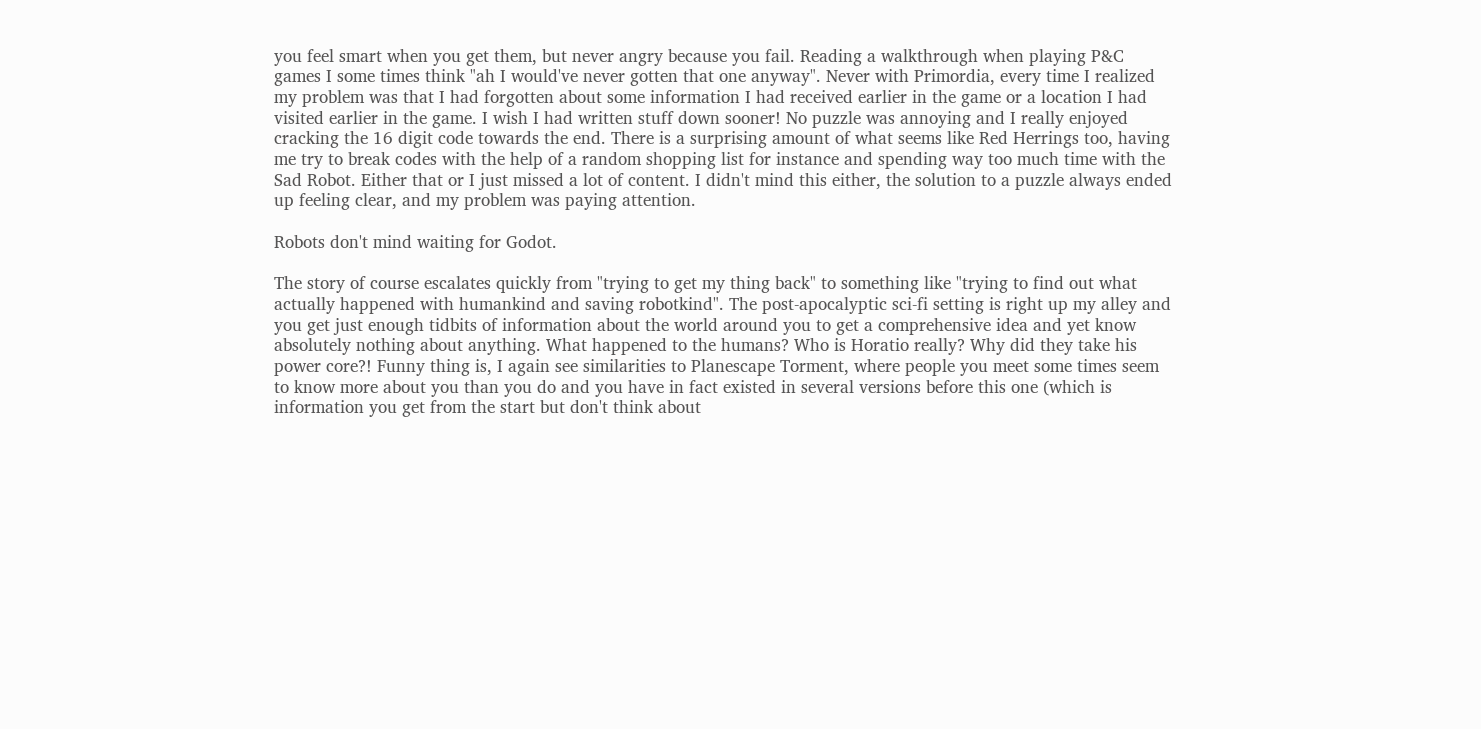you feel smart when you get them, but never angry because you fail. Reading a walkthrough when playing P&C games I some times think "ah I would've never gotten that one anyway". Never with Primordia, every time I realized my problem was that I had forgotten about some information I had received earlier in the game or a location I had visited earlier in the game. I wish I had written stuff down sooner! No puzzle was annoying and I really enjoyed cracking the 16 digit code towards the end. There is a surprising amount of what seems like Red Herrings too, having me try to break codes with the help of a random shopping list for instance and spending way too much time with the Sad Robot. Either that or I just missed a lot of content. I didn't mind this either, the solution to a puzzle always ended up feeling clear, and my problem was paying attention.

Robots don't mind waiting for Godot.

The story of course escalates quickly from "trying to get my thing back" to something like "trying to find out what actually happened with humankind and saving robotkind". The post-apocalyptic sci-fi setting is right up my alley and you get just enough tidbits of information about the world around you to get a comprehensive idea and yet know absolutely nothing about anything. What happened to the humans? Who is Horatio really? Why did they take his power core?! Funny thing is, I again see similarities to Planescape Torment, where people you meet some times seem to know more about you than you do and you have in fact existed in several versions before this one (which is information you get from the start but don't think about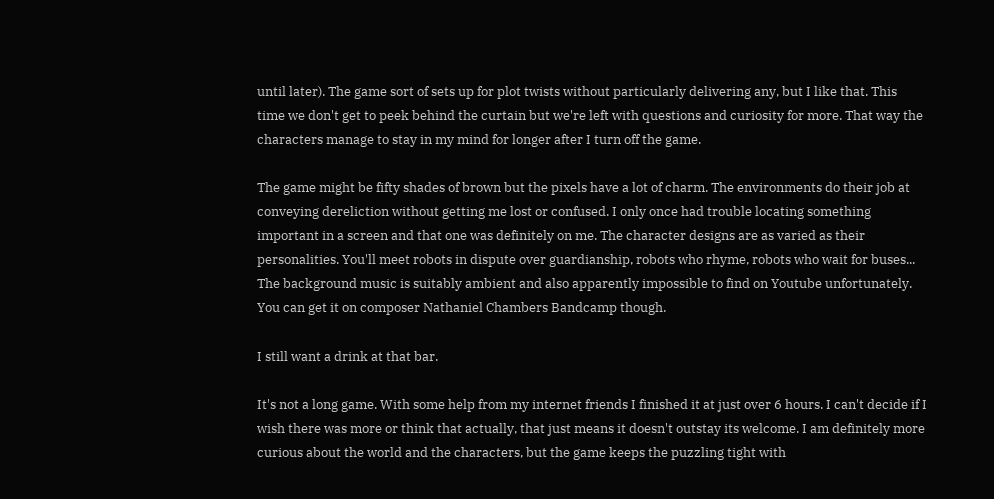until later). The game sort of sets up for plot twists without particularly delivering any, but I like that. This time we don't get to peek behind the curtain but we're left with questions and curiosity for more. That way the characters manage to stay in my mind for longer after I turn off the game.

The game might be fifty shades of brown but the pixels have a lot of charm. The environments do their job at conveying dereliction without getting me lost or confused. I only once had trouble locating something important in a screen and that one was definitely on me. The character designs are as varied as their personalities. You'll meet robots in dispute over guardianship, robots who rhyme, robots who wait for buses... The background music is suitably ambient and also apparently impossible to find on Youtube unfortunately. You can get it on composer Nathaniel Chambers Bandcamp though.

I still want a drink at that bar.

It's not a long game. With some help from my internet friends I finished it at just over 6 hours. I can't decide if I wish there was more or think that actually, that just means it doesn't outstay its welcome. I am definitely more curious about the world and the characters, but the game keeps the puzzling tight with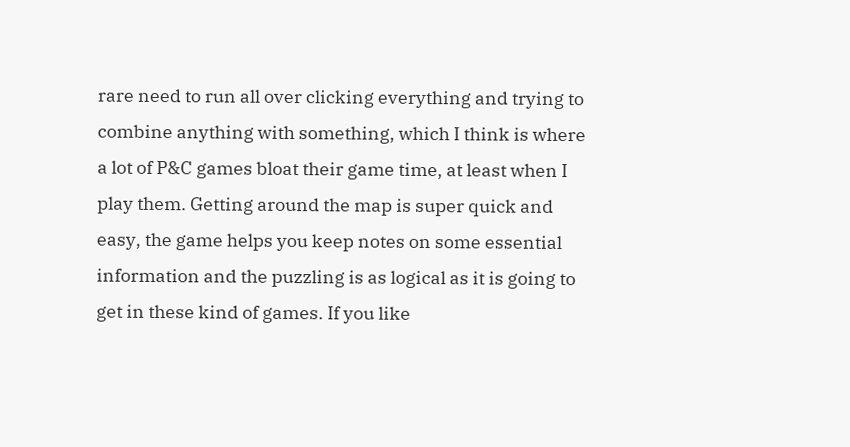rare need to run all over clicking everything and trying to combine anything with something, which I think is where a lot of P&C games bloat their game time, at least when I play them. Getting around the map is super quick and easy, the game helps you keep notes on some essential information and the puzzling is as logical as it is going to get in these kind of games. If you like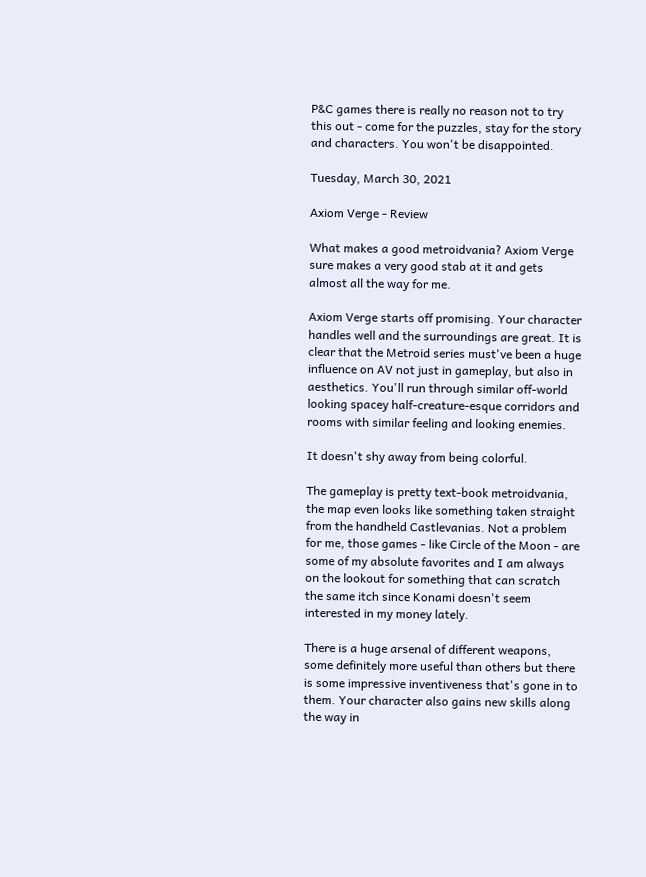P&C games there is really no reason not to try this out - come for the puzzles, stay for the story and characters. You won't be disappointed.

Tuesday, March 30, 2021

Axiom Verge - Review

What makes a good metroidvania? Axiom Verge sure makes a very good stab at it and gets almost all the way for me.

Axiom Verge starts off promising. Your character handles well and the surroundings are great. It is clear that the Metroid series must've been a huge influence on AV not just in gameplay, but also in aesthetics. You'll run through similar off-world looking spacey half-creature-esque corridors and rooms with similar feeling and looking enemies.

It doesn't shy away from being colorful.

The gameplay is pretty text-book metroidvania, the map even looks like something taken straight from the handheld Castlevanias. Not a problem for me, those games - like Circle of the Moon - are some of my absolute favorites and I am always on the lookout for something that can scratch the same itch since Konami doesn't seem interested in my money lately.

There is a huge arsenal of different weapons, some definitely more useful than others but there is some impressive inventiveness that's gone in to them. Your character also gains new skills along the way in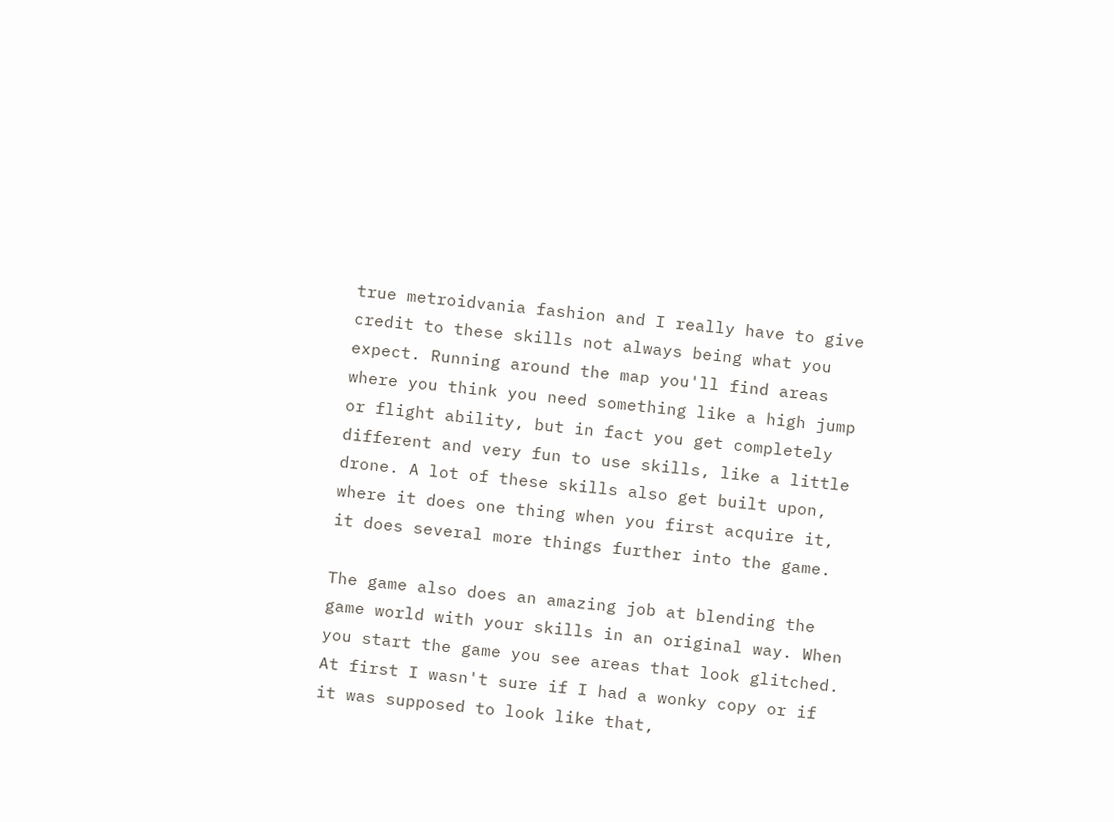true metroidvania fashion and I really have to give credit to these skills not always being what you expect. Running around the map you'll find areas where you think you need something like a high jump or flight ability, but in fact you get completely different and very fun to use skills, like a little drone. A lot of these skills also get built upon, where it does one thing when you first acquire it, it does several more things further into the game.

The game also does an amazing job at blending the game world with your skills in an original way. When you start the game you see areas that look glitched. At first I wasn't sure if I had a wonky copy or if it was supposed to look like that,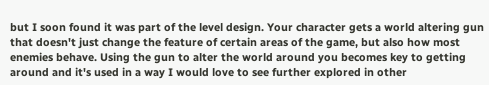but I soon found it was part of the level design. Your character gets a world altering gun that doesn't just change the feature of certain areas of the game, but also how most enemies behave. Using the gun to alter the world around you becomes key to getting around and it's used in a way I would love to see further explored in other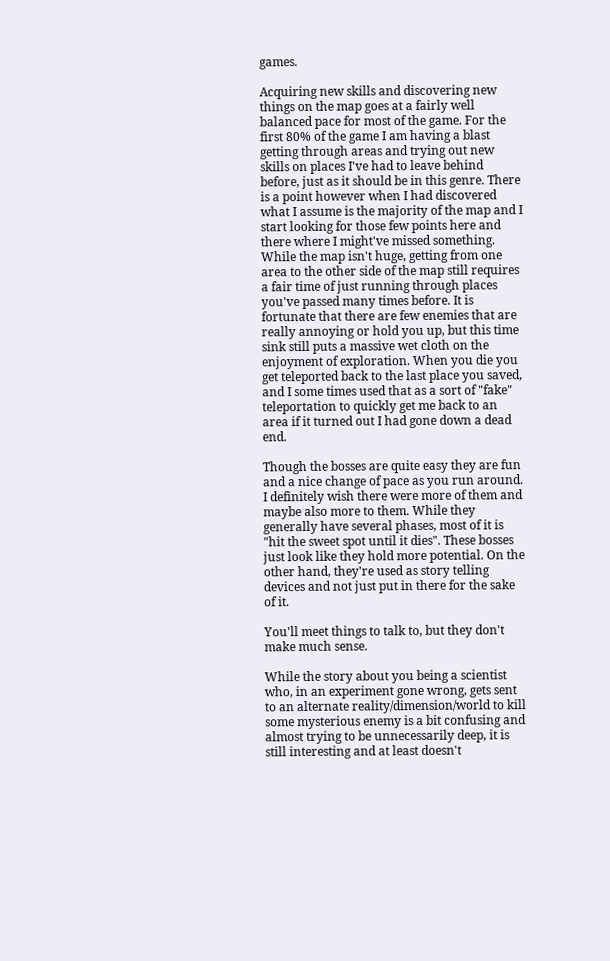games.

Acquiring new skills and discovering new things on the map goes at a fairly well balanced pace for most of the game. For the first 80% of the game I am having a blast getting through areas and trying out new skills on places I've had to leave behind before, just as it should be in this genre. There is a point however when I had discovered what I assume is the majority of the map and I start looking for those few points here and there where I might've missed something. While the map isn't huge, getting from one area to the other side of the map still requires a fair time of just running through places you've passed many times before. It is fortunate that there are few enemies that are really annoying or hold you up, but this time sink still puts a massive wet cloth on the enjoyment of exploration. When you die you get teleported back to the last place you saved, and I some times used that as a sort of "fake" teleportation to quickly get me back to an area if it turned out I had gone down a dead end.

Though the bosses are quite easy they are fun and a nice change of pace as you run around. I definitely wish there were more of them and maybe also more to them. While they generally have several phases, most of it is "hit the sweet spot until it dies". These bosses just look like they hold more potential. On the other hand, they're used as story telling devices and not just put in there for the sake of it.

You'll meet things to talk to, but they don't make much sense.

While the story about you being a scientist who, in an experiment gone wrong, gets sent to an alternate reality/dimension/world to kill some mysterious enemy is a bit confusing and almost trying to be unnecessarily deep, it is still interesting and at least doesn't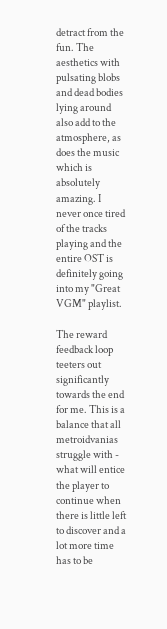detract from the fun. The aesthetics with pulsating blobs and dead bodies lying around also add to the atmosphere, as does the music which is absolutely amazing. I never once tired of the tracks playing and the entire OST is definitely going into my "Great VGM" playlist.

The reward feedback loop teeters out significantly towards the end for me. This is a balance that all metroidvanias struggle with - what will entice the player to continue when there is little left to discover and a lot more time has to be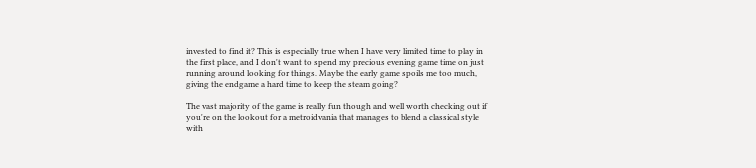invested to find it? This is especially true when I have very limited time to play in the first place, and I don't want to spend my precious evening game time on just running around looking for things. Maybe the early game spoils me too much, giving the endgame a hard time to keep the steam going?

The vast majority of the game is really fun though and well worth checking out if you're on the lookout for a metroidvania that manages to blend a classical style with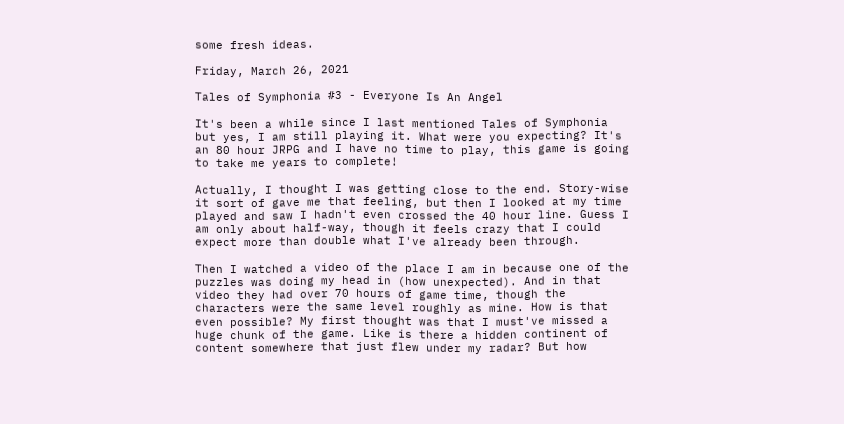some fresh ideas.

Friday, March 26, 2021

Tales of Symphonia #3 - Everyone Is An Angel

It's been a while since I last mentioned Tales of Symphonia but yes, I am still playing it. What were you expecting? It's an 80 hour JRPG and I have no time to play, this game is going to take me years to complete!

Actually, I thought I was getting close to the end. Story-wise it sort of gave me that feeling, but then I looked at my time played and saw I hadn't even crossed the 40 hour line. Guess I am only about half-way, though it feels crazy that I could expect more than double what I've already been through.

Then I watched a video of the place I am in because one of the puzzles was doing my head in (how unexpected). And in that video they had over 70 hours of game time, though the characters were the same level roughly as mine. How is that even possible? My first thought was that I must've missed a huge chunk of the game. Like is there a hidden continent of content somewhere that just flew under my radar? But how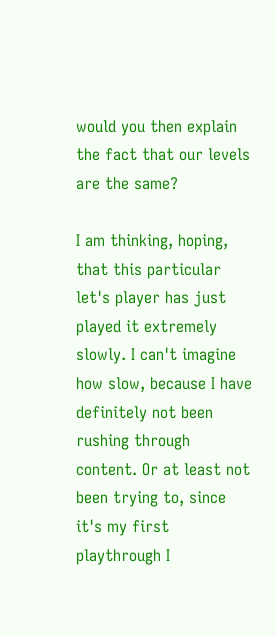would you then explain the fact that our levels are the same?

I am thinking, hoping, that this particular let's player has just played it extremely slowly. I can't imagine how slow, because I have definitely not been rushing through content. Or at least not been trying to, since it's my first playthrough I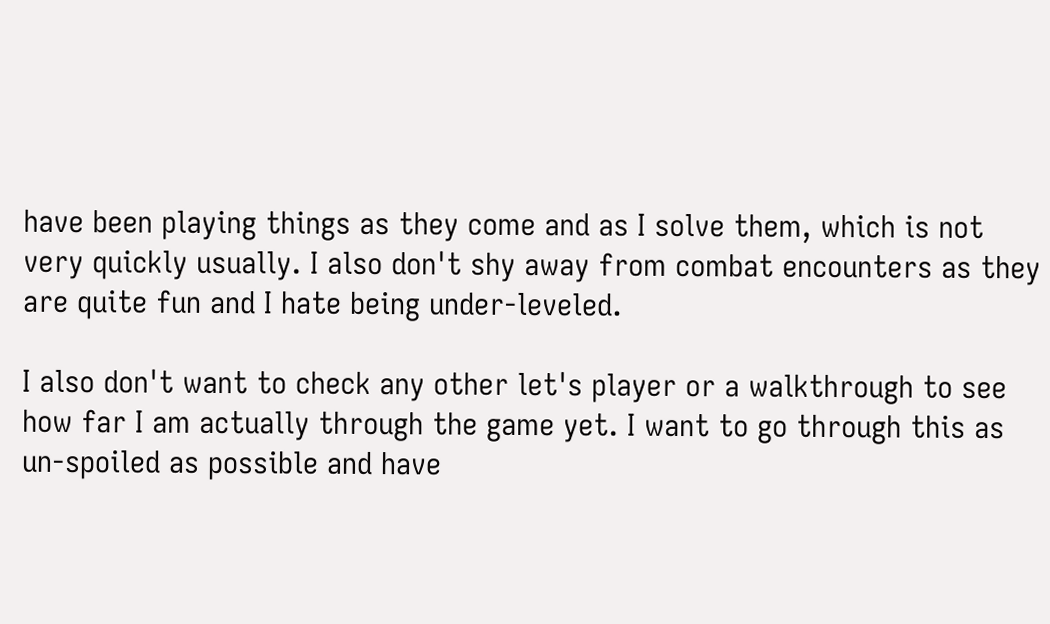have been playing things as they come and as I solve them, which is not very quickly usually. I also don't shy away from combat encounters as they are quite fun and I hate being under-leveled.

I also don't want to check any other let's player or a walkthrough to see how far I am actually through the game yet. I want to go through this as un-spoiled as possible and have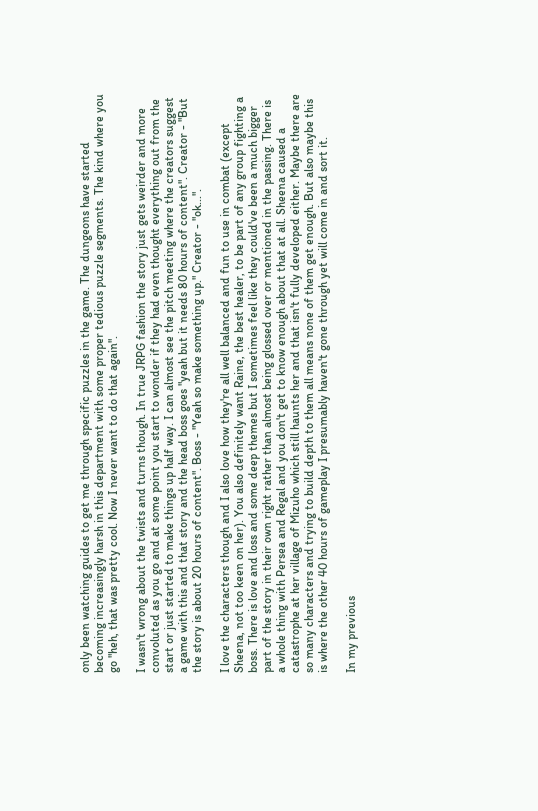only been watching guides to get me through specific puzzles in the game. The dungeons have started becoming increasingly harsh in this department with some proper tedious puzzle segments. The kind where you go "heh, that was pretty cool. Now I never want to do that again".

I wasn't wrong about the twists and turns though. In true JRPG fashion the story just gets weirder and more convoluted as you go and at some point you start to wonder if they had even thought everything out from the start or just started to make things up half way. I can almost see the pitch meeting where the creators suggest a game with this and that story and the head boss goes "yeah but it needs 80 hours of content". Creator - "But the story is about 20 hours of content". Boss - "Yeah so make something up." Creator - "ok...".

I love the characters though and I also love how they're all well balanced and fun to use in combat (except Sheena, not too keen on her). You also definitely want Raine, the best healer, to be part of any group fighting a boss. There is love and loss and some deep themes but I sometimes feel like they could've been a much bigger part of the story in their own right rather than almost being glossed over or mentioned in the passing. There is a whole thing with Persea and Regal and you don't get to know enough about that at all. Sheena caused a catastrophe at her village of Mizuho which still haunts her and that isn't fully developed either. Maybe there are so many characters and trying to build depth to them all means none of them get enough. But also maybe this is where the other 40 hours of gameplay I presumably haven't gone through yet will come in and sort it.

In my previous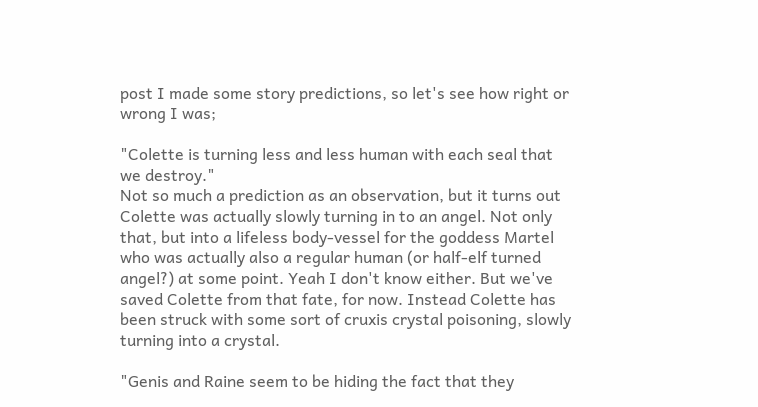post I made some story predictions, so let's see how right or wrong I was;

"Colette is turning less and less human with each seal that we destroy."
Not so much a prediction as an observation, but it turns out Colette was actually slowly turning in to an angel. Not only that, but into a lifeless body-vessel for the goddess Martel who was actually also a regular human (or half-elf turned angel?) at some point. Yeah I don't know either. But we've saved Colette from that fate, for now. Instead Colette has been struck with some sort of cruxis crystal poisoning, slowly turning into a crystal.

"Genis and Raine seem to be hiding the fact that they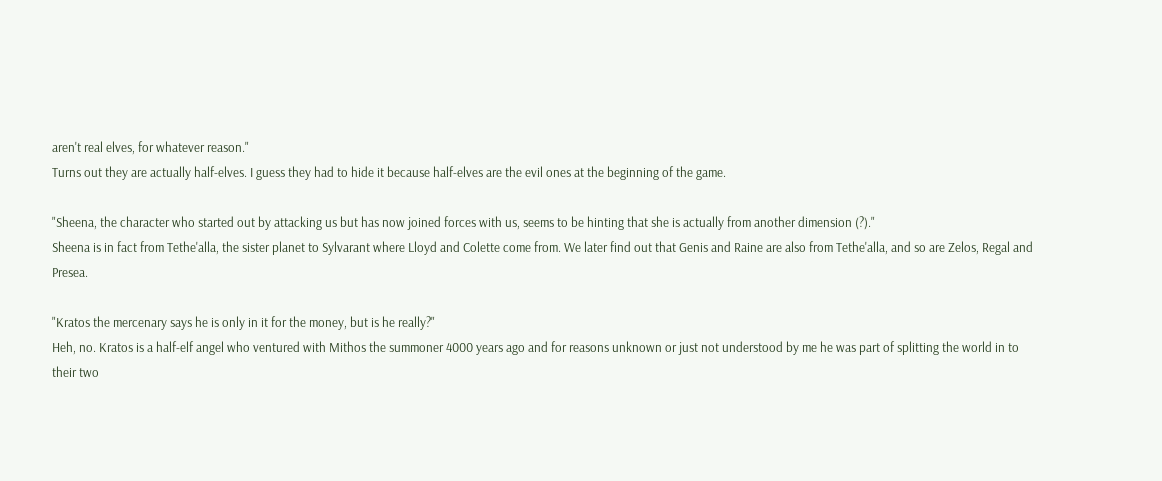aren't real elves, for whatever reason."
Turns out they are actually half-elves. I guess they had to hide it because half-elves are the evil ones at the beginning of the game.

"Sheena, the character who started out by attacking us but has now joined forces with us, seems to be hinting that she is actually from another dimension (?)."
Sheena is in fact from Tethe'alla, the sister planet to Sylvarant where Lloyd and Colette come from. We later find out that Genis and Raine are also from Tethe'alla, and so are Zelos, Regal and Presea.

"Kratos the mercenary says he is only in it for the money, but is he really?"
Heh, no. Kratos is a half-elf angel who ventured with Mithos the summoner 4000 years ago and for reasons unknown or just not understood by me he was part of splitting the world in to their two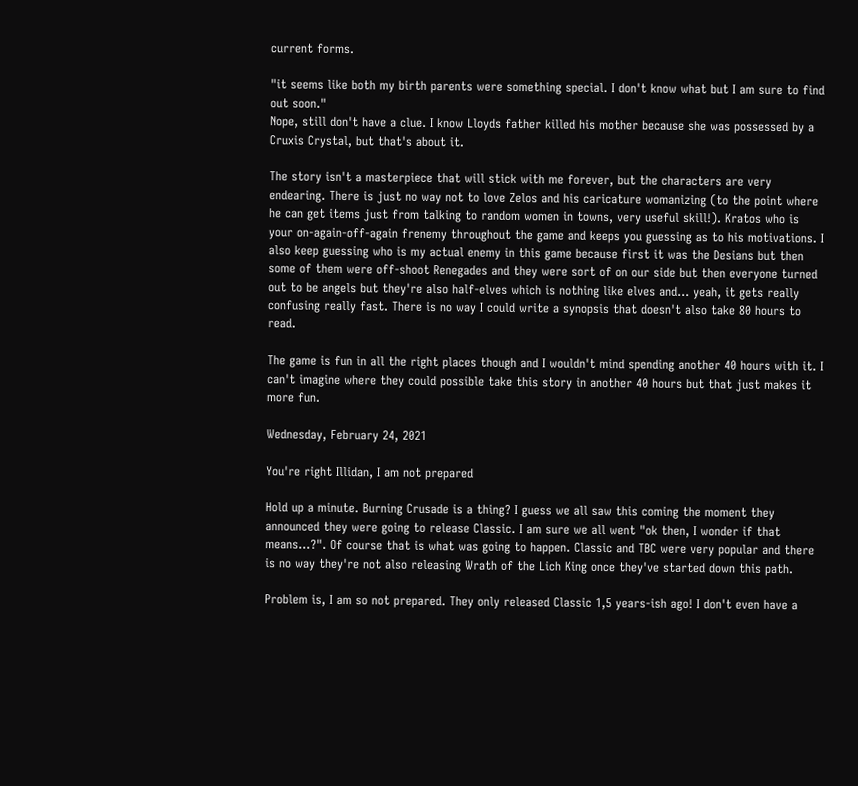current forms.

"it seems like both my birth parents were something special. I don't know what but I am sure to find out soon."
Nope, still don't have a clue. I know Lloyds father killed his mother because she was possessed by a Cruxis Crystal, but that's about it.

The story isn't a masterpiece that will stick with me forever, but the characters are very endearing. There is just no way not to love Zelos and his caricature womanizing (to the point where he can get items just from talking to random women in towns, very useful skill!). Kratos who is your on-again-off-again frenemy throughout the game and keeps you guessing as to his motivations. I also keep guessing who is my actual enemy in this game because first it was the Desians but then some of them were off-shoot Renegades and they were sort of on our side but then everyone turned out to be angels but they're also half-elves which is nothing like elves and... yeah, it gets really confusing really fast. There is no way I could write a synopsis that doesn't also take 80 hours to read.

The game is fun in all the right places though and I wouldn't mind spending another 40 hours with it. I can't imagine where they could possible take this story in another 40 hours but that just makes it more fun.

Wednesday, February 24, 2021

You're right Illidan, I am not prepared

Hold up a minute. Burning Crusade is a thing? I guess we all saw this coming the moment they announced they were going to release Classic. I am sure we all went "ok then, I wonder if that means...?". Of course that is what was going to happen. Classic and TBC were very popular and there is no way they're not also releasing Wrath of the Lich King once they've started down this path.

Problem is, I am so not prepared. They only released Classic 1,5 years-ish ago! I don't even have a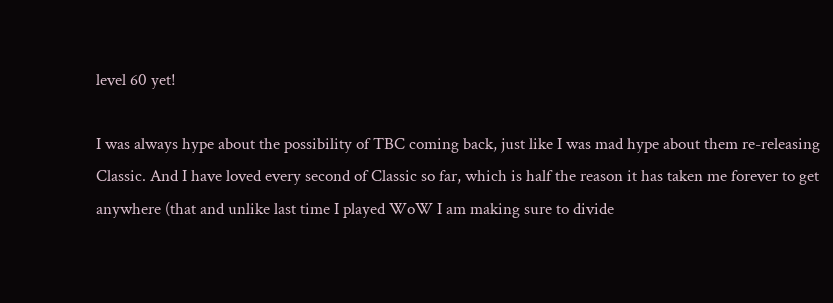level 60 yet!

I was always hype about the possibility of TBC coming back, just like I was mad hype about them re-releasing Classic. And I have loved every second of Classic so far, which is half the reason it has taken me forever to get anywhere (that and unlike last time I played WoW I am making sure to divide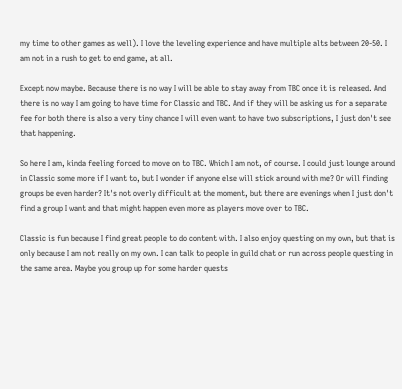my time to other games as well). I love the leveling experience and have multiple alts between 20-50. I am not in a rush to get to end game, at all.

Except now maybe. Because there is no way I will be able to stay away from TBC once it is released. And there is no way I am going to have time for Classic and TBC. And if they will be asking us for a separate fee for both there is also a very tiny chance I will even want to have two subscriptions, I just don't see that happening.

So here I am, kinda feeling forced to move on to TBC. Which I am not, of course. I could just lounge around in Classic some more if I want to, but I wonder if anyone else will stick around with me? Or will finding groups be even harder? It's not overly difficult at the moment, but there are evenings when I just don't find a group I want and that might happen even more as players move over to TBC.

Classic is fun because I find great people to do content with. I also enjoy questing on my own, but that is only because I am not really on my own. I can talk to people in guild chat or run across people questing in the same area. Maybe you group up for some harder quests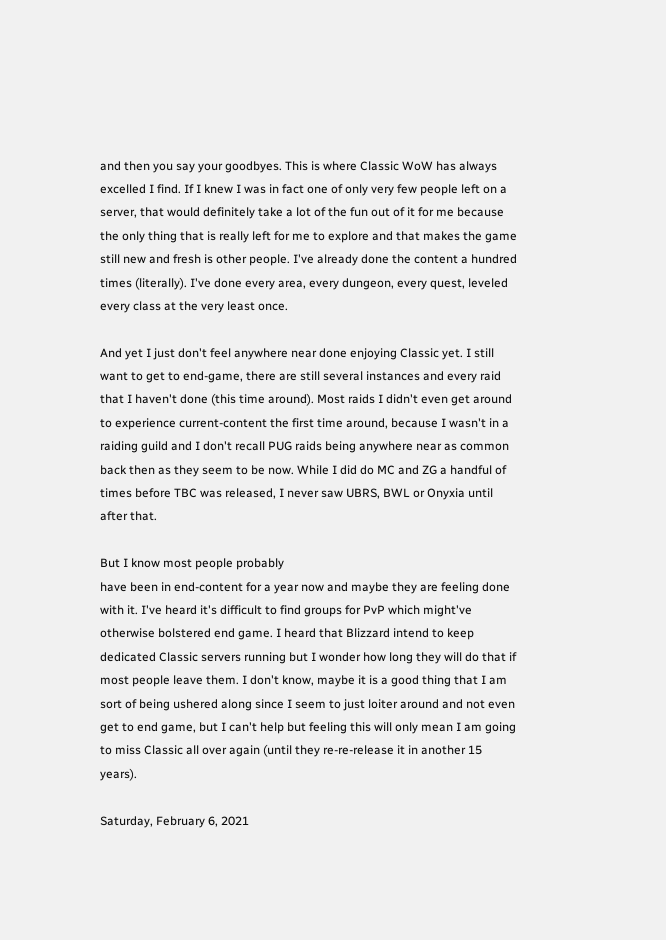and then you say your goodbyes. This is where Classic WoW has always excelled I find. If I knew I was in fact one of only very few people left on a server, that would definitely take a lot of the fun out of it for me because the only thing that is really left for me to explore and that makes the game still new and fresh is other people. I've already done the content a hundred times (literally). I've done every area, every dungeon, every quest, leveled every class at the very least once.

And yet I just don't feel anywhere near done enjoying Classic yet. I still want to get to end-game, there are still several instances and every raid that I haven't done (this time around). Most raids I didn't even get around to experience current-content the first time around, because I wasn't in a raiding guild and I don't recall PUG raids being anywhere near as common back then as they seem to be now. While I did do MC and ZG a handful of times before TBC was released, I never saw UBRS, BWL or Onyxia until after that.

But I know most people probably
have been in end-content for a year now and maybe they are feeling done with it. I've heard it's difficult to find groups for PvP which might've otherwise bolstered end game. I heard that Blizzard intend to keep dedicated Classic servers running but I wonder how long they will do that if most people leave them. I don't know, maybe it is a good thing that I am sort of being ushered along since I seem to just loiter around and not even get to end game, but I can't help but feeling this will only mean I am going to miss Classic all over again (until they re-re-release it in another 15 years).

Saturday, February 6, 2021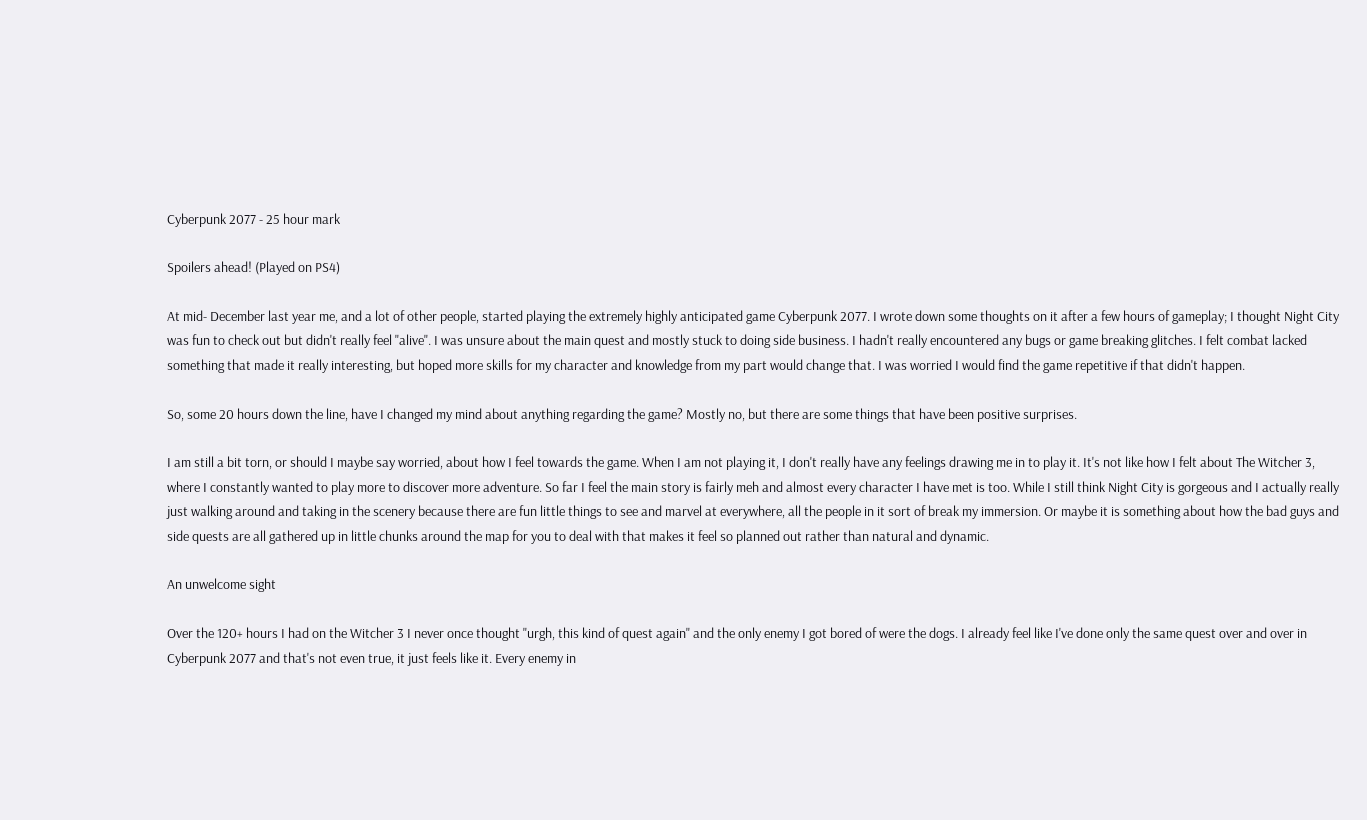Cyberpunk 2077 - 25 hour mark

Spoilers ahead! (Played on PS4)

At mid- December last year me, and a lot of other people, started playing the extremely highly anticipated game Cyberpunk 2077. I wrote down some thoughts on it after a few hours of gameplay; I thought Night City was fun to check out but didn't really feel "alive". I was unsure about the main quest and mostly stuck to doing side business. I hadn't really encountered any bugs or game breaking glitches. I felt combat lacked something that made it really interesting, but hoped more skills for my character and knowledge from my part would change that. I was worried I would find the game repetitive if that didn't happen.

So, some 20 hours down the line, have I changed my mind about anything regarding the game? Mostly no, but there are some things that have been positive surprises.

I am still a bit torn, or should I maybe say worried, about how I feel towards the game. When I am not playing it, I don't really have any feelings drawing me in to play it. It's not like how I felt about The Witcher 3, where I constantly wanted to play more to discover more adventure. So far I feel the main story is fairly meh and almost every character I have met is too. While I still think Night City is gorgeous and I actually really just walking around and taking in the scenery because there are fun little things to see and marvel at everywhere, all the people in it sort of break my immersion. Or maybe it is something about how the bad guys and side quests are all gathered up in little chunks around the map for you to deal with that makes it feel so planned out rather than natural and dynamic.

An unwelcome sight

Over the 120+ hours I had on the Witcher 3 I never once thought "urgh, this kind of quest again" and the only enemy I got bored of were the dogs. I already feel like I've done only the same quest over and over in Cyberpunk 2077 and that's not even true, it just feels like it. Every enemy in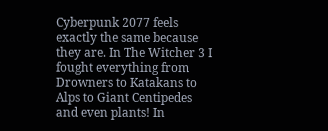Cyberpunk 2077 feels exactly the same because they are. In The Witcher 3 I fought everything from Drowners to Katakans to Alps to Giant Centipedes and even plants! In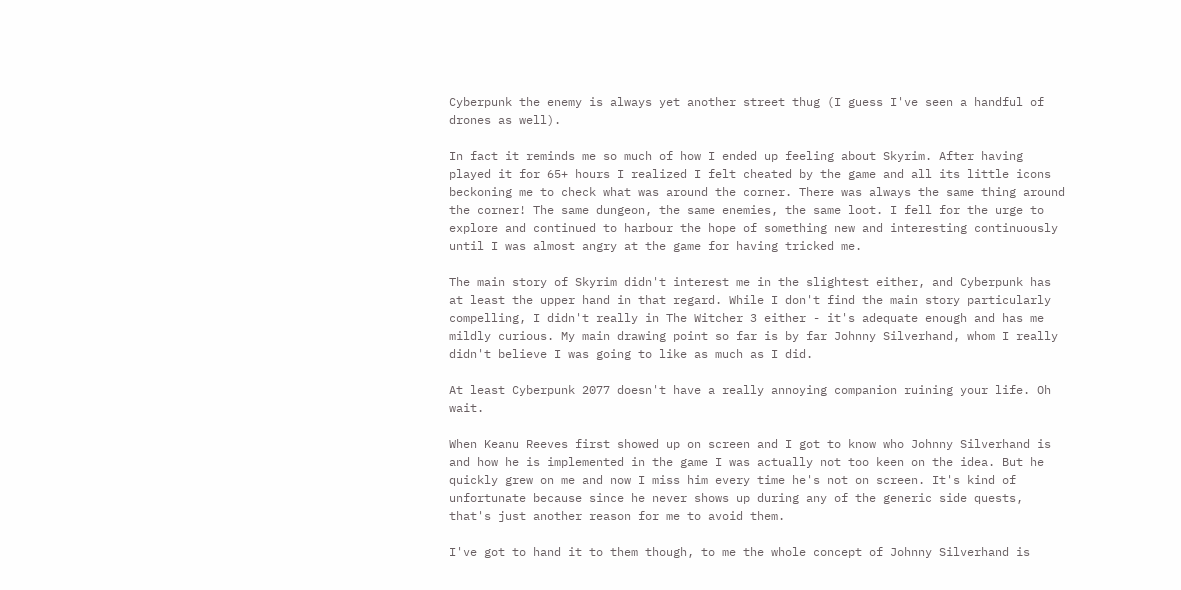Cyberpunk the enemy is always yet another street thug (I guess I've seen a handful of drones as well).

In fact it reminds me so much of how I ended up feeling about Skyrim. After having played it for 65+ hours I realized I felt cheated by the game and all its little icons beckoning me to check what was around the corner. There was always the same thing around the corner! The same dungeon, the same enemies, the same loot. I fell for the urge to explore and continued to harbour the hope of something new and interesting continuously until I was almost angry at the game for having tricked me.

The main story of Skyrim didn't interest me in the slightest either, and Cyberpunk has at least the upper hand in that regard. While I don't find the main story particularly compelling, I didn't really in The Witcher 3 either - it's adequate enough and has me mildly curious. My main drawing point so far is by far Johnny Silverhand, whom I really didn't believe I was going to like as much as I did.

At least Cyberpunk 2077 doesn't have a really annoying companion ruining your life. Oh wait.

When Keanu Reeves first showed up on screen and I got to know who Johnny Silverhand is and how he is implemented in the game I was actually not too keen on the idea. But he quickly grew on me and now I miss him every time he's not on screen. It's kind of unfortunate because since he never shows up during any of the generic side quests, that's just another reason for me to avoid them.

I've got to hand it to them though, to me the whole concept of Johnny Silverhand is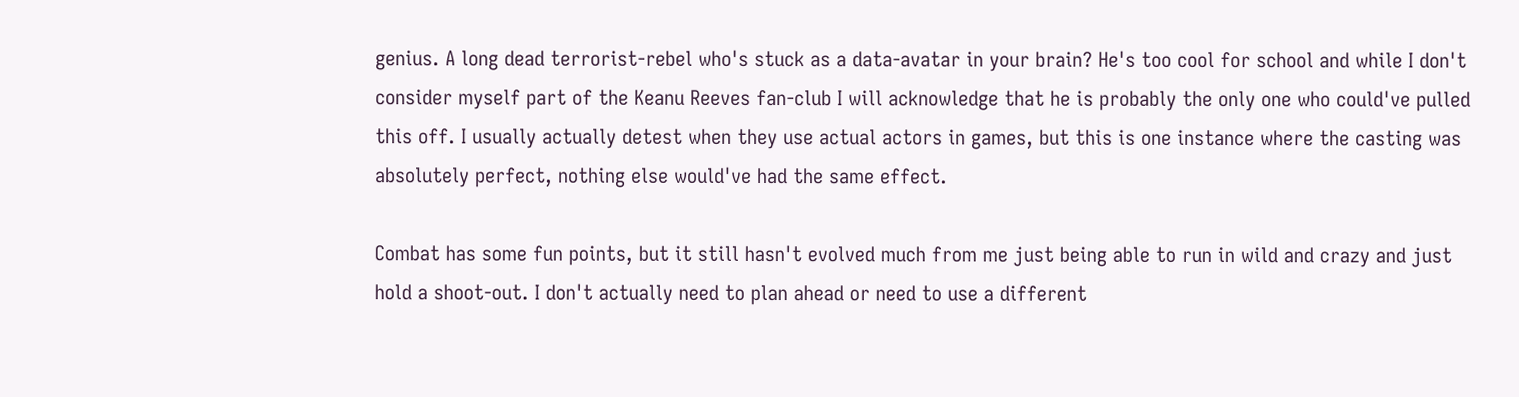genius. A long dead terrorist-rebel who's stuck as a data-avatar in your brain? He's too cool for school and while I don't consider myself part of the Keanu Reeves fan-club I will acknowledge that he is probably the only one who could've pulled this off. I usually actually detest when they use actual actors in games, but this is one instance where the casting was absolutely perfect, nothing else would've had the same effect.

Combat has some fun points, but it still hasn't evolved much from me just being able to run in wild and crazy and just hold a shoot-out. I don't actually need to plan ahead or need to use a different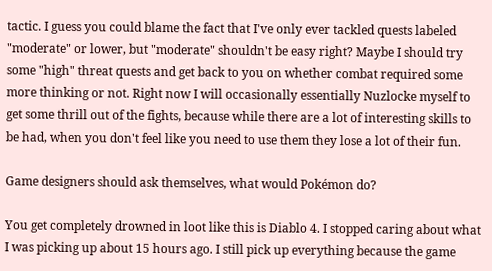tactic. I guess you could blame the fact that I've only ever tackled quests labeled "moderate" or lower, but "moderate" shouldn't be easy right? Maybe I should try some "high" threat quests and get back to you on whether combat required some more thinking or not. Right now I will occasionally essentially Nuzlocke myself to get some thrill out of the fights, because while there are a lot of interesting skills to be had, when you don't feel like you need to use them they lose a lot of their fun.

Game designers should ask themselves, what would Pokémon do?

You get completely drowned in loot like this is Diablo 4. I stopped caring about what I was picking up about 15 hours ago. I still pick up everything because the game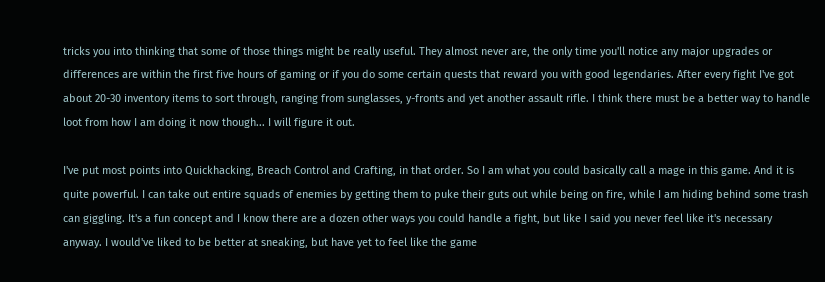tricks you into thinking that some of those things might be really useful. They almost never are, the only time you'll notice any major upgrades or differences are within the first five hours of gaming or if you do some certain quests that reward you with good legendaries. After every fight I've got about 20-30 inventory items to sort through, ranging from sunglasses, y-fronts and yet another assault rifle. I think there must be a better way to handle loot from how I am doing it now though... I will figure it out.

I've put most points into Quickhacking, Breach Control and Crafting, in that order. So I am what you could basically call a mage in this game. And it is quite powerful. I can take out entire squads of enemies by getting them to puke their guts out while being on fire, while I am hiding behind some trash can giggling. It's a fun concept and I know there are a dozen other ways you could handle a fight, but like I said you never feel like it's necessary anyway. I would've liked to be better at sneaking, but have yet to feel like the game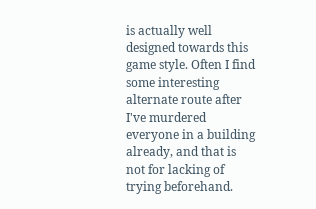is actually well designed towards this game style. Often I find some interesting alternate route after I've murdered everyone in a building already, and that is not for lacking of trying beforehand.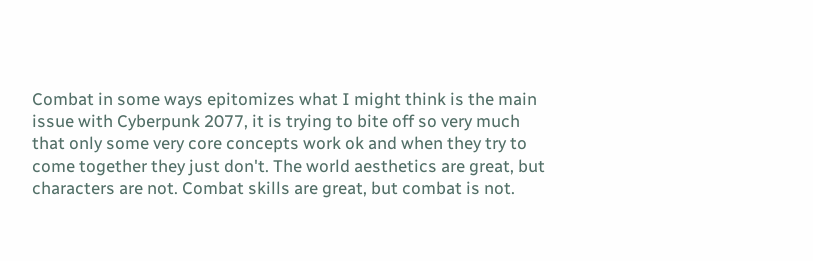Combat in some ways epitomizes what I might think is the main issue with Cyberpunk 2077, it is trying to bite off so very much that only some very core concepts work ok and when they try to come together they just don't. The world aesthetics are great, but characters are not. Combat skills are great, but combat is not.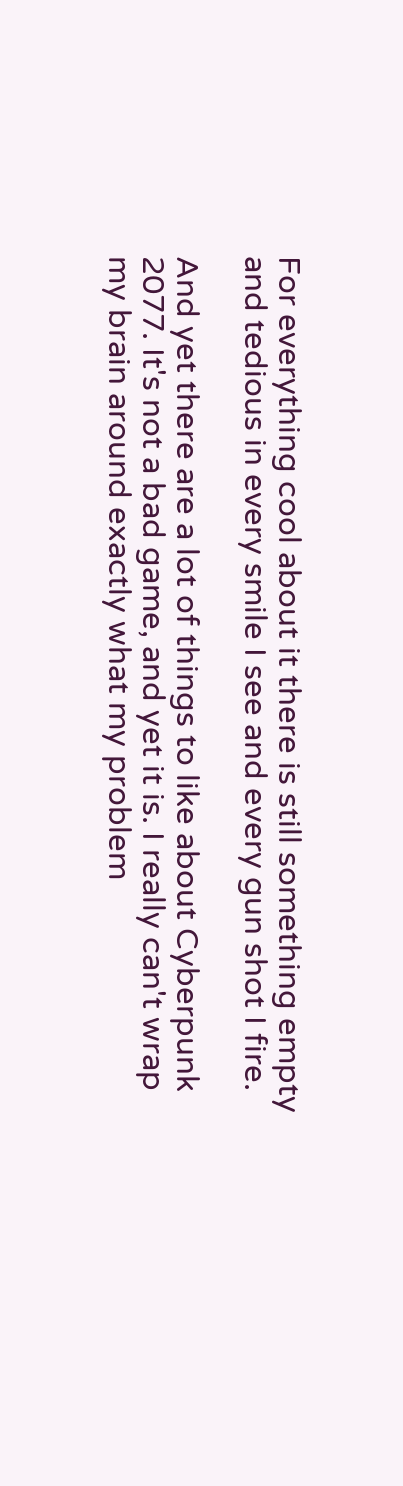For everything cool about it there is still something empty and tedious in every smile I see and every gun shot I fire.

And yet there are a lot of things to like about Cyberpunk 2077. It's not a bad game, and yet it is. I really can't wrap my brain around exactly what my problem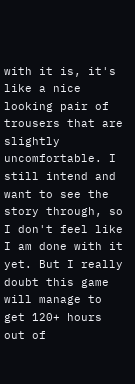with it is, it's like a nice looking pair of trousers that are slightly uncomfortable. I still intend and want to see the story through, so I don't feel like I am done with it yet. But I really doubt this game will manage to get 120+ hours out of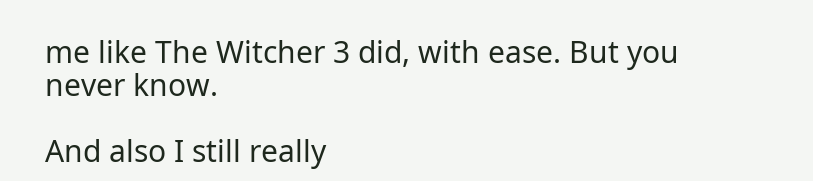me like The Witcher 3 did, with ease. But you never know.

And also I still really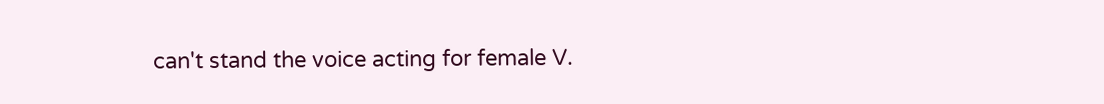can't stand the voice acting for female V.